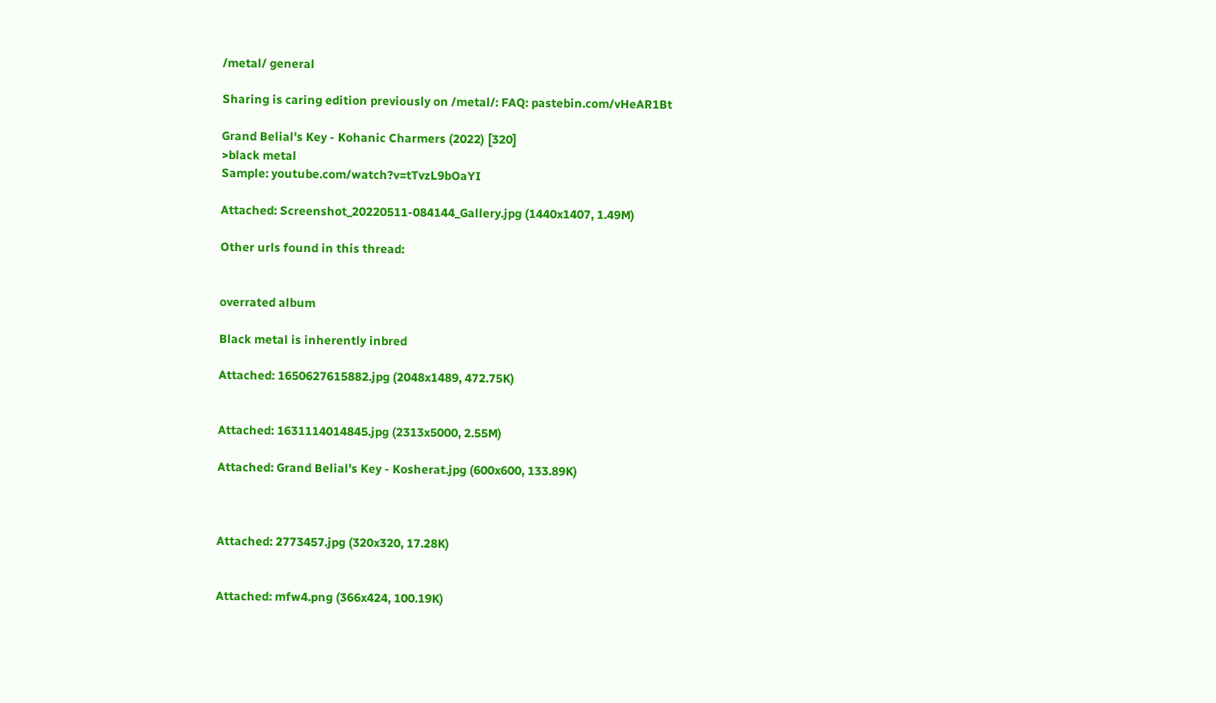/metal/ general

Sharing is caring edition previously on /metal/: FAQ: pastebin.com/vHeAR1Bt

Grand Belial's Key - Kohanic Charmers (2022) [320]
>black metal
Sample: youtube.com/watch?v=tTvzL9bOaYI

Attached: Screenshot_20220511-084144_Gallery.jpg (1440x1407, 1.49M)

Other urls found in this thread:


overrated album

Black metal is inherently inbred

Attached: 1650627615882.jpg (2048x1489, 472.75K)


Attached: 1631114014845.jpg (2313x5000, 2.55M)

Attached: Grand Belial's Key - Kosherat.jpg (600x600, 133.89K)



Attached: 2773457.jpg (320x320, 17.28K)


Attached: mfw4.png (366x424, 100.19K)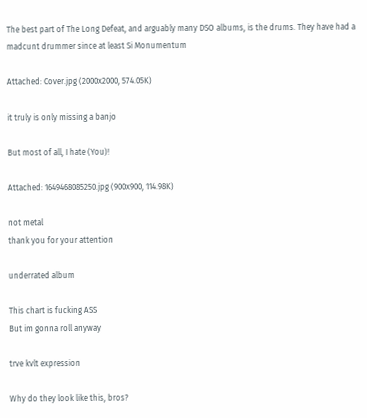The best part of The Long Defeat, and arguably many DSO albums, is the drums. They have had a madcunt drummer since at least Si Monumentum

Attached: Cover.jpg (2000x2000, 574.05K)

it truly is only missing a banjo

But most of all, I hate (You)!

Attached: 1649468085250.jpg (900x900, 114.98K)

not metal
thank you for your attention

underrated album

This chart is fucking ASS
But im gonna roll anyway

trve kvlt expression

Why do they look like this, bros?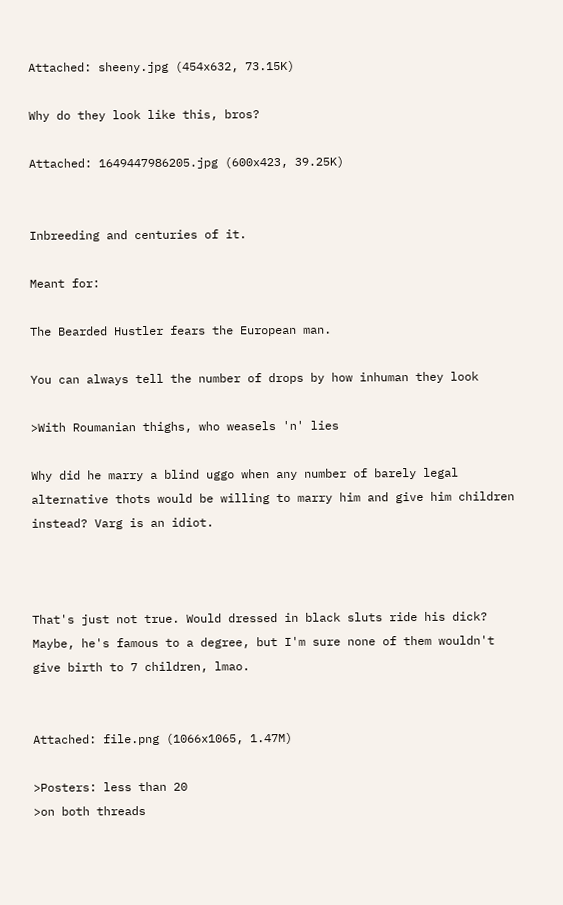Attached: sheeny.jpg (454x632, 73.15K)

Why do they look like this, bros?

Attached: 1649447986205.jpg (600x423, 39.25K)


Inbreeding and centuries of it.

Meant for:

The Bearded Hustler fears the European man.

You can always tell the number of drops by how inhuman they look

>With Roumanian thighs, who weasels 'n' lies

Why did he marry a blind uggo when any number of barely legal alternative thots would be willing to marry him and give him children instead? Varg is an idiot.



That's just not true. Would dressed in black sluts ride his dick? Maybe, he's famous to a degree, but I'm sure none of them wouldn't give birth to 7 children, lmao.


Attached: file.png (1066x1065, 1.47M)

>Posters: less than 20
>on both threads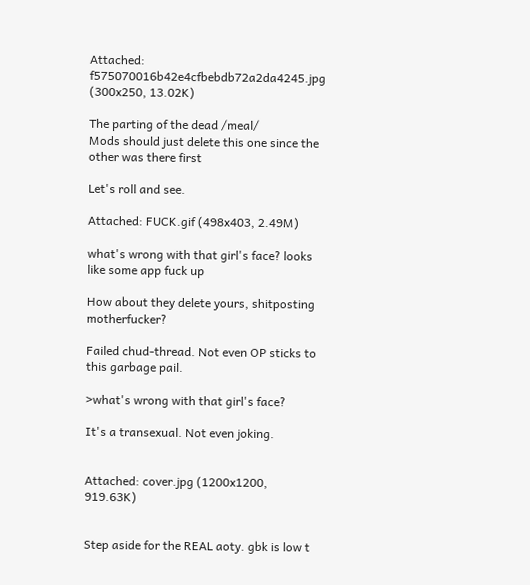Attached: f575070016b42e4cfbebdb72a2da4245.jpg (300x250, 13.02K)

The parting of the dead /meal/
Mods should just delete this one since the other was there first

Let's roll and see.

Attached: FUCK.gif (498x403, 2.49M)

what's wrong with that girl's face? looks like some app fuck up

How about they delete yours, shitposting motherfucker?

Failed chud-thread. Not even OP sticks to this garbage pail.

>what's wrong with that girl's face?

It's a transexual. Not even joking.


Attached: cover.jpg (1200x1200, 919.63K)


Step aside for the REAL aoty. gbk is low t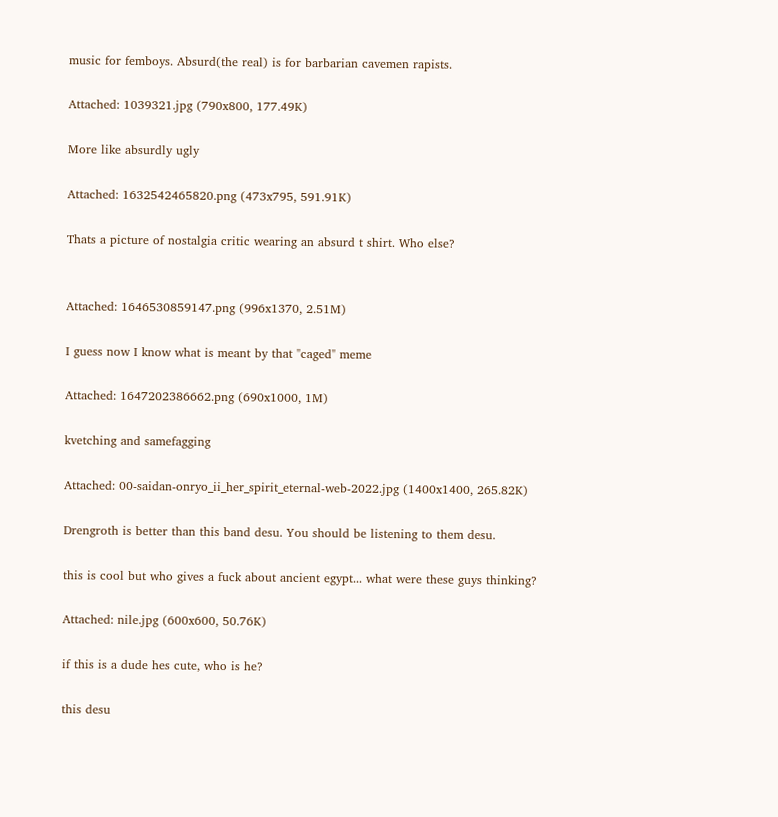music for femboys. Absurd(the real) is for barbarian cavemen rapists.

Attached: 1039321.jpg (790x800, 177.49K)

More like absurdly ugly

Attached: 1632542465820.png (473x795, 591.91K)

Thats a picture of nostalgia critic wearing an absurd t shirt. Who else?


Attached: 1646530859147.png (996x1370, 2.51M)

I guess now I know what is meant by that "caged" meme

Attached: 1647202386662.png (690x1000, 1M)

kvetching and samefagging

Attached: 00-saidan-onryo_ii_her_spirit_eternal-web-2022.jpg (1400x1400, 265.82K)

Drengroth is better than this band desu. You should be listening to them desu.

this is cool but who gives a fuck about ancient egypt... what were these guys thinking?

Attached: nile.jpg (600x600, 50.76K)

if this is a dude hes cute, who is he?

this desu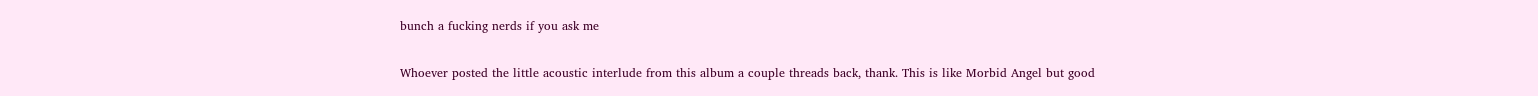bunch a fucking nerds if you ask me

Whoever posted the little acoustic interlude from this album a couple threads back, thank. This is like Morbid Angel but good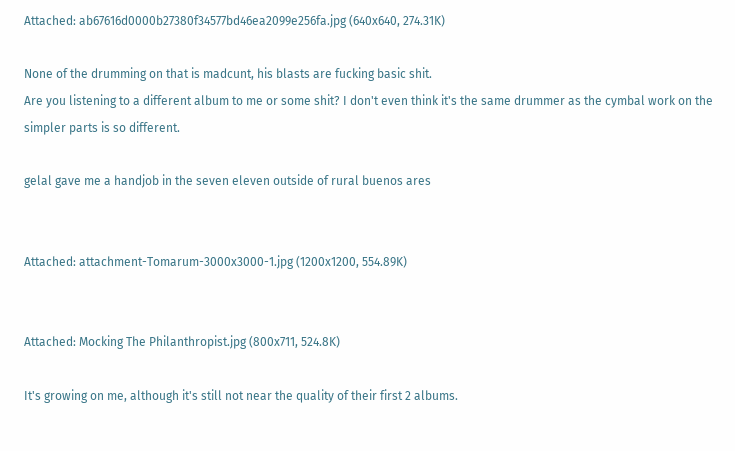Attached: ab67616d0000b27380f34577bd46ea2099e256fa.jpg (640x640, 274.31K)

None of the drumming on that is madcunt, his blasts are fucking basic shit.
Are you listening to a different album to me or some shit? I don't even think it's the same drummer as the cymbal work on the simpler parts is so different.

gelal gave me a handjob in the seven eleven outside of rural buenos ares


Attached: attachment-Tomarum-3000x3000-1.jpg (1200x1200, 554.89K)


Attached: Mocking The Philanthropist.jpg (800x711, 524.8K)

It's growing on me, although it's still not near the quality of their first 2 albums.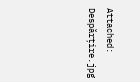Attached: Despărțire.jpg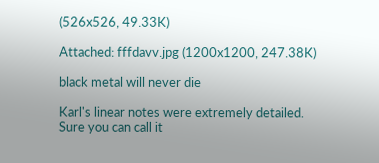(526x526, 49.33K)

Attached: fffdavv.jpg (1200x1200, 247.38K)

black metal will never die

Karl's linear notes were extremely detailed. Sure you can call it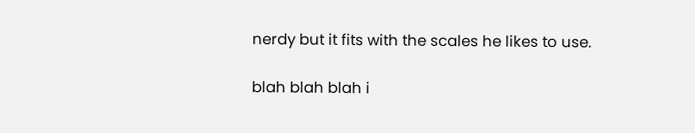nerdy but it fits with the scales he likes to use.

blah blah blah i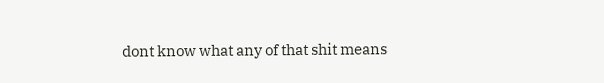dont know what any of that shit means